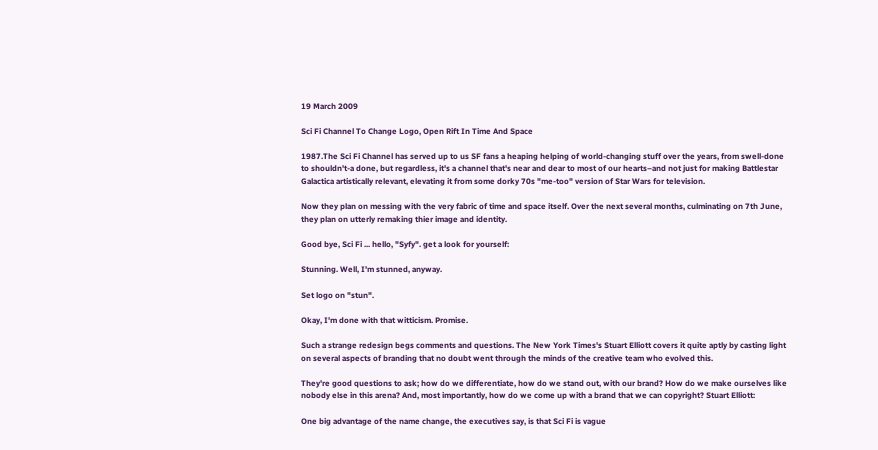19 March 2009

Sci Fi Channel To Change Logo, Open Rift In Time And Space

1987.The Sci Fi Channel has served up to us SF fans a heaping helping of world-changing stuff over the years, from swell-done to shouldn't-a done, but regardless, it's a channel that's near and dear to most of our hearts–and not just for making Battlestar Galactica artistically relevant, elevating it from some dorky 70s "me-too" version of Star Wars for television.

Now they plan on messing with the very fabric of time and space itself. Over the next several months, culminating on 7th June, they plan on utterly remaking thier image and identity.

Good bye, Sci Fi ... hello, "Syfy". get a look for yourself:

Stunning. Well, I'm stunned, anyway.

Set logo on "stun".

Okay, I'm done with that witticism. Promise.

Such a strange redesign begs comments and questions. The New York Times's Stuart Elliott covers it quite aptly by casting light on several aspects of branding that no doubt went through the minds of the creative team who evolved this.

They're good questions to ask; how do we differentiate, how do we stand out, with our brand? How do we make ourselves like nobody else in this arena? And, most importantly, how do we come up with a brand that we can copyright? Stuart Elliott:

One big advantage of the name change, the executives say, is that Sci Fi is vague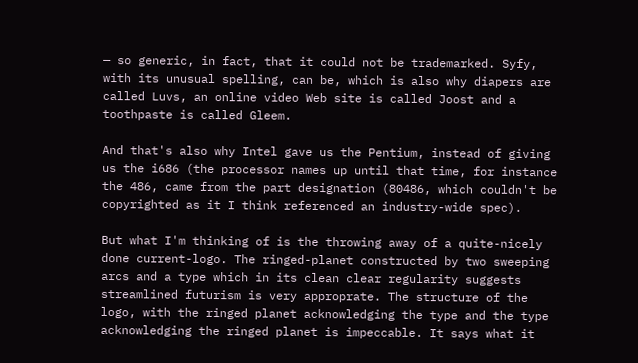— so generic, in fact, that it could not be trademarked. Syfy, with its unusual spelling, can be, which is also why diapers are called Luvs, an online video Web site is called Joost and a toothpaste is called Gleem.

And that's also why Intel gave us the Pentium, instead of giving us the i686 (the processor names up until that time, for instance the 486, came from the part designation (80486, which couldn't be copyrighted as it I think referenced an industry-wide spec).

But what I'm thinking of is the throwing away of a quite-nicely done current-logo. The ringed-planet constructed by two sweeping arcs and a type which in its clean clear regularity suggests streamlined futurism is very approprate. The structure of the logo, with the ringed planet acknowledging the type and the type acknowledging the ringed planet is impeccable. It says what it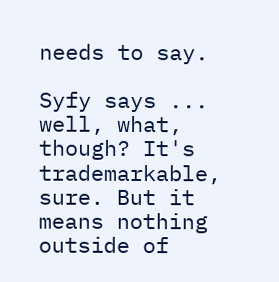needs to say.

Syfy says ... well, what, though? It's trademarkable, sure. But it means nothing outside of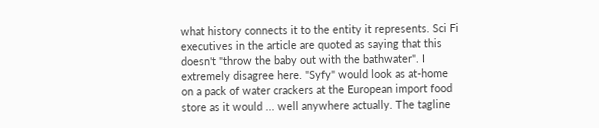what history connects it to the entity it represents. Sci Fi executives in the article are quoted as saying that this doesn't "throw the baby out with the bathwater". I extremely disagree here. "Syfy" would look as at-home on a pack of water crackers at the European import food store as it would ... well anywhere actually. The tagline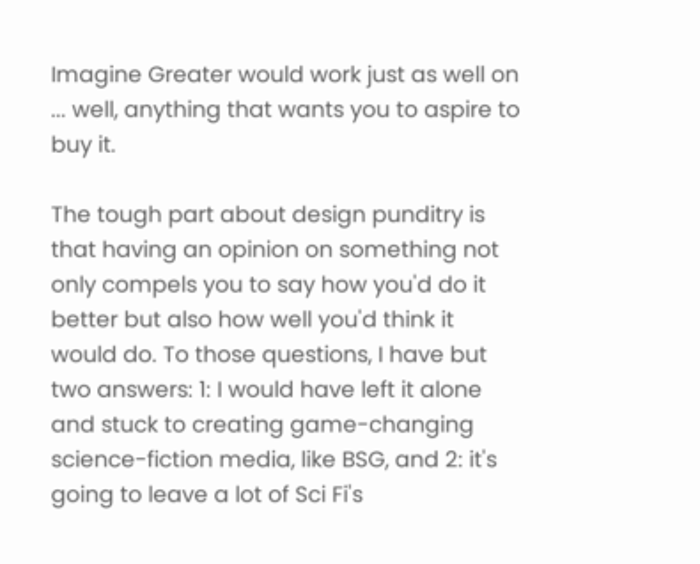Imagine Greater would work just as well on ... well, anything that wants you to aspire to buy it.

The tough part about design punditry is that having an opinion on something not only compels you to say how you'd do it better but also how well you'd think it would do. To those questions, I have but two answers: 1: I would have left it alone and stuck to creating game-changing science-fiction media, like BSG, and 2: it's going to leave a lot of Sci Fi's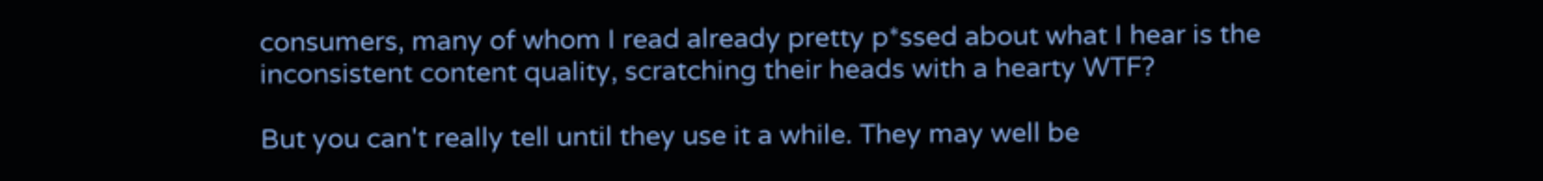consumers, many of whom I read already pretty p*ssed about what I hear is the inconsistent content quality, scratching their heads with a hearty WTF?

But you can't really tell until they use it a while. They may well be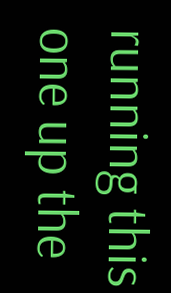running this one up the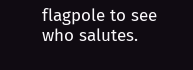flagpole to see who salutes.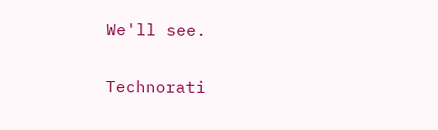We'll see.

Technorati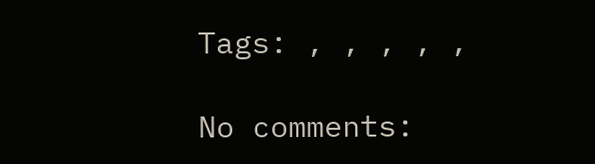Tags: , , , , ,

No comments: